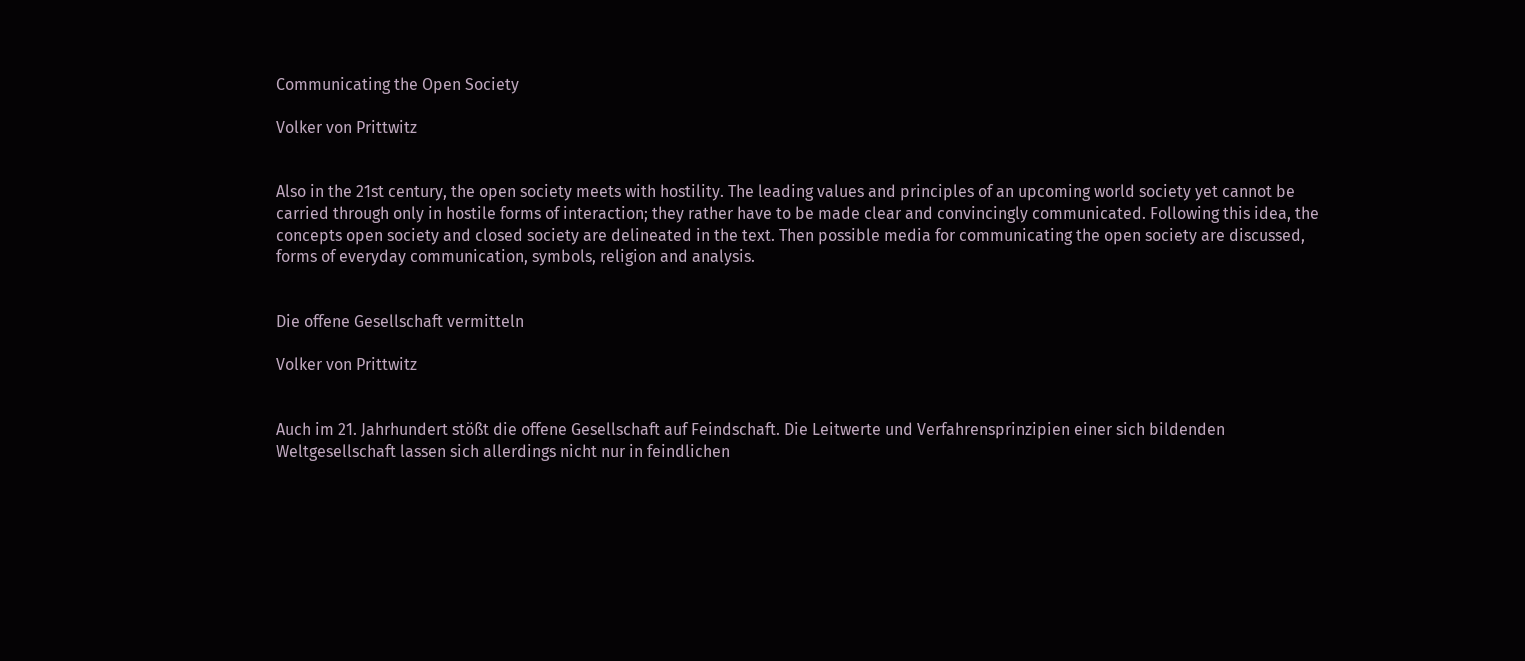Communicating the Open Society

Volker von Prittwitz


Also in the 21st century, the open society meets with hostility. The leading values and principles of an upcoming world society yet cannot be carried through only in hostile forms of interaction; they rather have to be made clear and convincingly communicated. Following this idea, the concepts open society and closed society are delineated in the text. Then possible media for communicating the open society are discussed, forms of everyday communication, symbols, religion and analysis.


Die offene Gesellschaft vermitteln

Volker von Prittwitz


Auch im 21. Jahrhundert stößt die offene Gesellschaft auf Feindschaft. Die Leitwerte und Verfahrensprinzipien einer sich bildenden Weltgesellschaft lassen sich allerdings nicht nur in feindlichen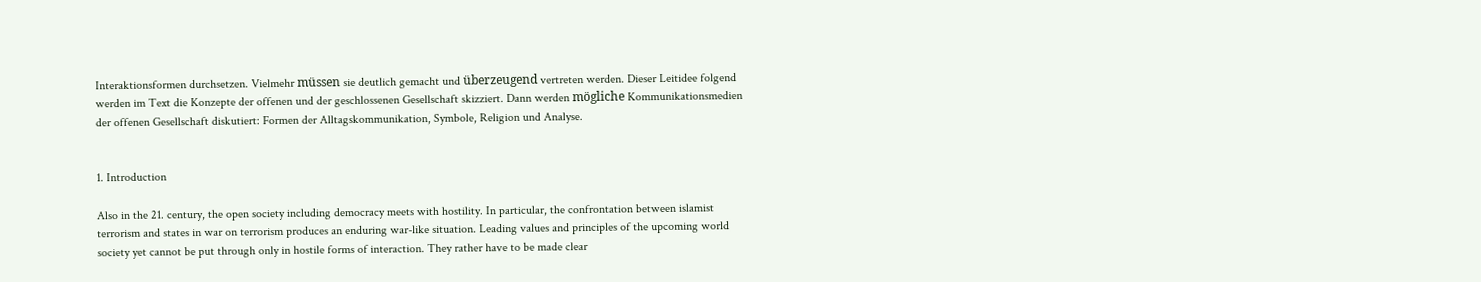Interaktionsformen durchsetzen. Vielmehr müssen sie deutlich gemacht und überzeugend vertreten werden. Dieser Leitidee folgend werden im Text die Konzepte der offenen und der geschlossenen Gesellschaft skizziert. Dann werden mögliche Kommunikationsmedien der offenen Gesellschaft diskutiert: Formen der Alltagskommunikation, Symbole, Religion und Analyse.


1. Introduction

Also in the 21. century, the open society including democracy meets with hostility. In particular, the confrontation between islamist terrorism and states in war on terrorism produces an enduring war-like situation. Leading values and principles of the upcoming world society yet cannot be put through only in hostile forms of interaction. They rather have to be made clear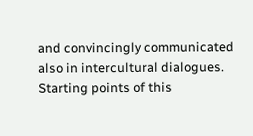and convincingly communicated also in intercultural dialogues. Starting points of this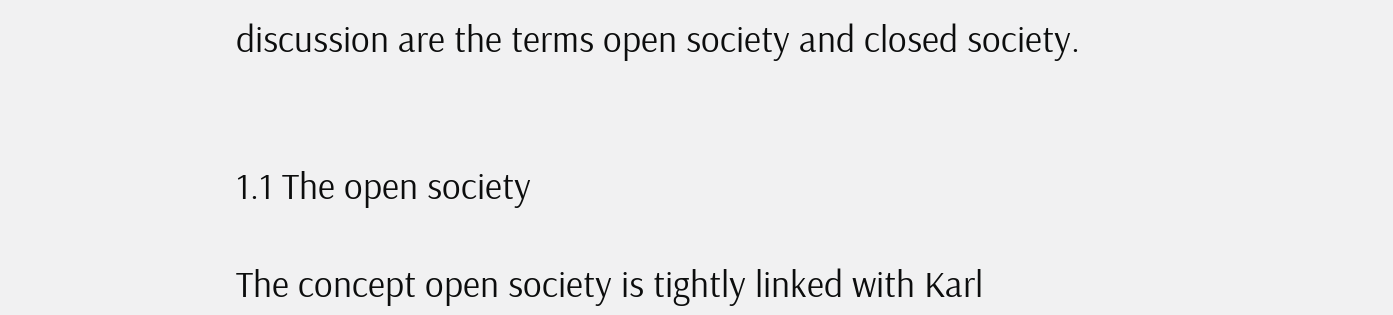discussion are the terms open society and closed society.


1.1 The open society

The concept open society is tightly linked with Karl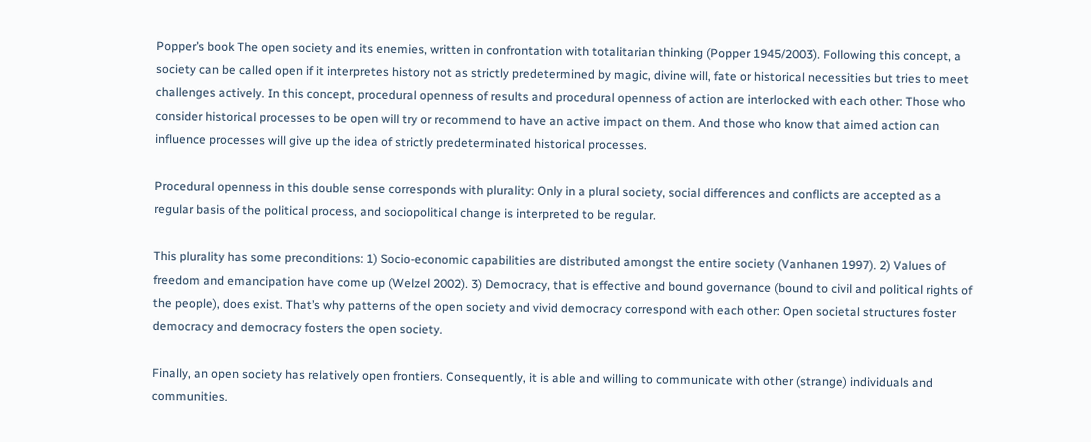Popper’s book The open society and its enemies, written in confrontation with totalitarian thinking (Popper 1945/2003). Following this concept, a society can be called open if it interpretes history not as strictly predetermined by magic, divine will, fate or historical necessities but tries to meet challenges actively. In this concept, procedural openness of results and procedural openness of action are interlocked with each other: Those who consider historical processes to be open will try or recommend to have an active impact on them. And those who know that aimed action can influence processes will give up the idea of strictly predeterminated historical processes.

Procedural openness in this double sense corresponds with plurality: Only in a plural society, social differences and conflicts are accepted as a regular basis of the political process, and sociopolitical change is interpreted to be regular.

This plurality has some preconditions: 1) Socio-economic capabilities are distributed amongst the entire society (Vanhanen 1997). 2) Values of freedom and emancipation have come up (Welzel 2002). 3) Democracy, that is effective and bound governance (bound to civil and political rights of the people), does exist. That’s why patterns of the open society and vivid democracy correspond with each other: Open societal structures foster democracy and democracy fosters the open society.

Finally, an open society has relatively open frontiers. Consequently, it is able and willing to communicate with other (strange) individuals and communities.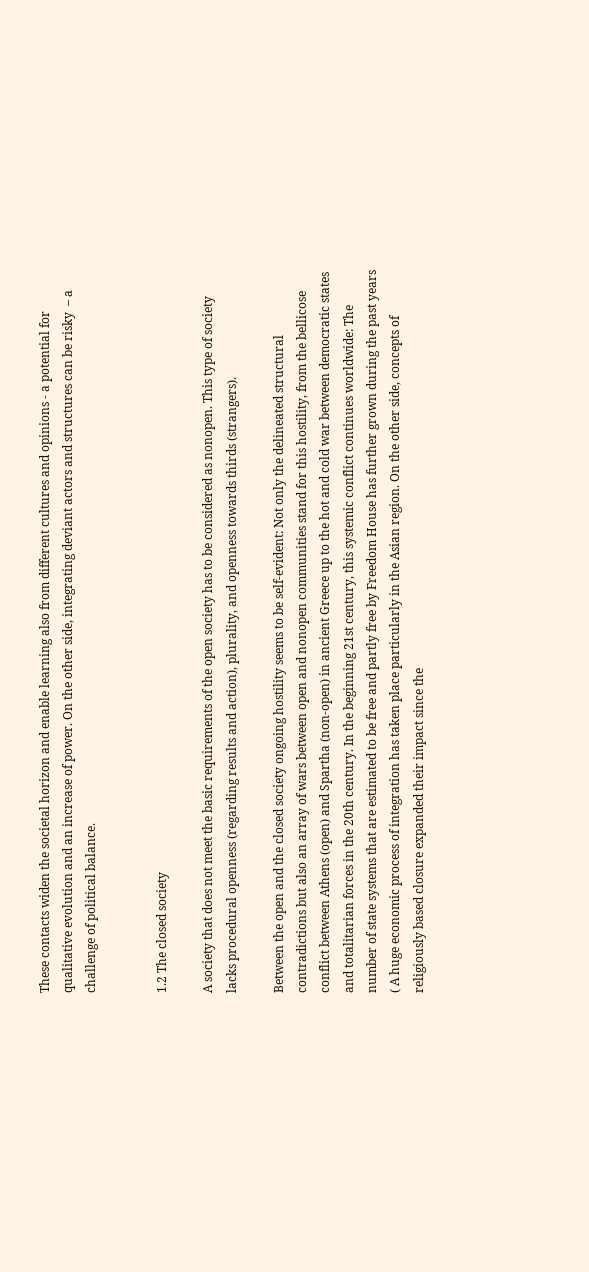These contacts widen the societal horizon and enable learning also from different cultures and opinions - a potential for qualitative evolution and an increase of power. On the other side, integrating deviant actors and structures can be risky  – a challenge of political balance.


1.2 The closed society

A society that does not meet the basic requirements of the open society has to be considered as nonopen. This type of society lacks procedural openness (regarding results and action), plurality, and openness towards thirds (strangers).

Between the open and the closed society ongoing hostility seems to be self-evident: Not only the delineated structural contradictions but also an array of wars between open and nonopen communities stand for this hostility, from the bellicose conflict between Athens (open) and Spartha (non-open) in ancient Greece up to the hot and cold war between democratic states and totalitarian forces in the 20th century. In the beginning 21st century, this systemic conflict continues worldwide: The number of state systems that are estimated to be free and partly free by Freedom House has further grown during the past years ( A huge economic process of integration has taken place particularly in the Asian region. On the other side, concepts of religiously based closure expanded their impact since the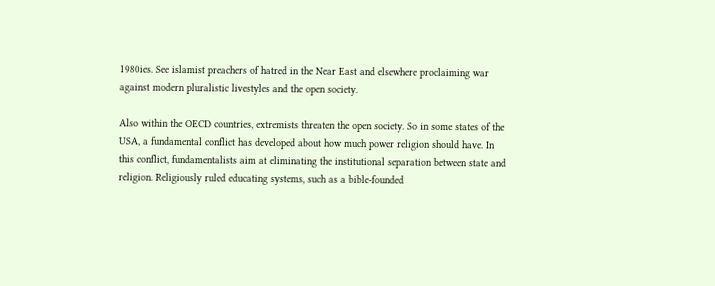1980ies. See islamist preachers of hatred in the Near East and elsewhere proclaiming war against modern pluralistic livestyles and the open society.

Also within the OECD countries, extremists threaten the open society. So in some states of the USA, a fundamental conflict has developed about how much power religion should have. In this conflict, fundamentalists aim at eliminating the institutional separation between state and religion. Religiously ruled educating systems, such as a bible-founded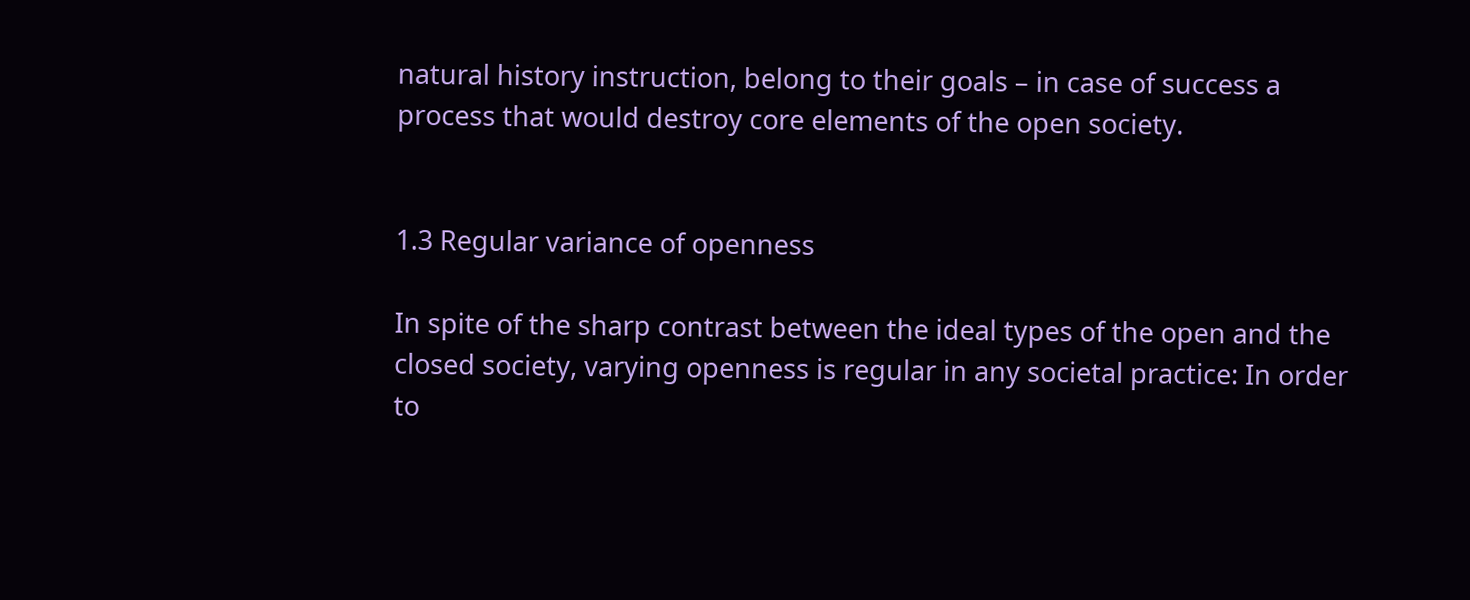natural history instruction, belong to their goals – in case of success a process that would destroy core elements of the open society.


1.3 Regular variance of openness

In spite of the sharp contrast between the ideal types of the open and the closed society, varying openness is regular in any societal practice: In order to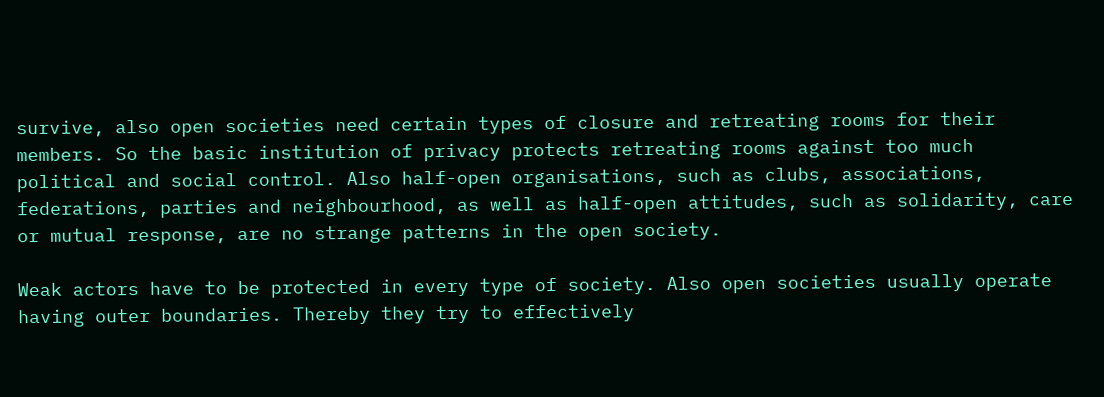survive, also open societies need certain types of closure and retreating rooms for their members. So the basic institution of privacy protects retreating rooms against too much political and social control. Also half-open organisations, such as clubs, associations, federations, parties and neighbourhood, as well as half-open attitudes, such as solidarity, care or mutual response, are no strange patterns in the open society.

Weak actors have to be protected in every type of society. Also open societies usually operate having outer boundaries. Thereby they try to effectively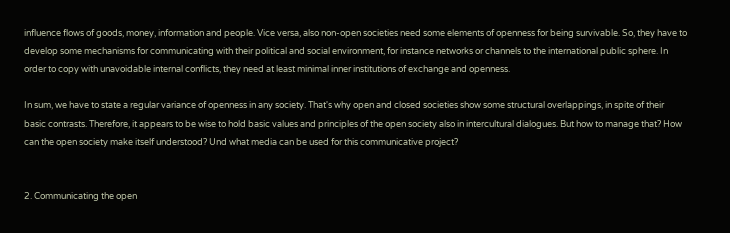influence flows of goods, money, information and people. Vice versa, also non-open societies need some elements of openness for being survivable. So, they have to develop some mechanisms for communicating with their political and social environment, for instance networks or channels to the international public sphere. In order to copy with unavoidable internal conflicts, they need at least minimal inner institutions of exchange and openness.

In sum, we have to state a regular variance of openness in any society. That's why open and closed societies show some structural overlappings, in spite of their basic contrasts. Therefore, it appears to be wise to hold basic values and principles of the open society also in intercultural dialogues. But how to manage that? How can the open society make itself understood? Und what media can be used for this communicative project?


2. Communicating the open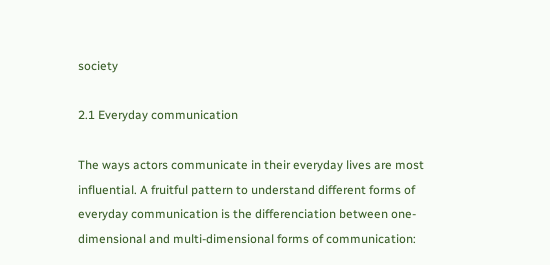society

2.1 Everyday communication

The ways actors communicate in their everyday lives are most influential. A fruitful pattern to understand different forms of everyday communication is the differenciation between one-dimensional and multi-dimensional forms of communication: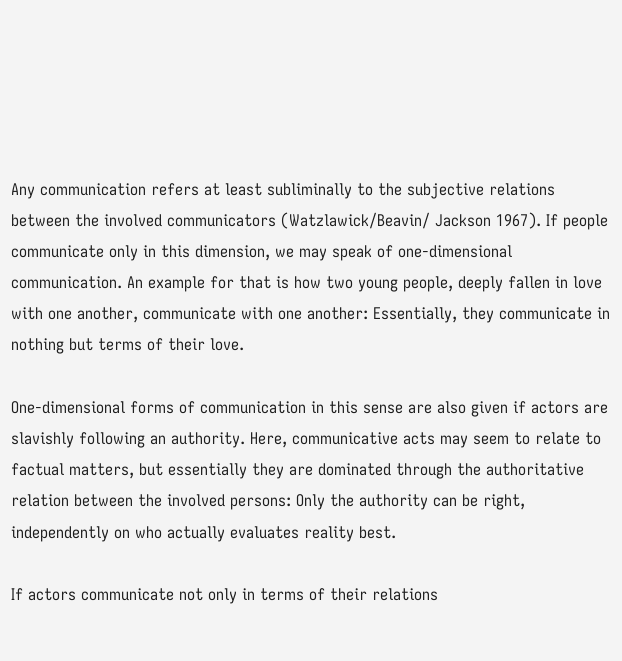Any communication refers at least subliminally to the subjective relations between the involved communicators (Watzlawick/Beavin/ Jackson 1967). If people communicate only in this dimension, we may speak of one-dimensional communication. An example for that is how two young people, deeply fallen in love with one another, communicate with one another: Essentially, they communicate in nothing but terms of their love.

One-dimensional forms of communication in this sense are also given if actors are slavishly following an authority. Here, communicative acts may seem to relate to factual matters, but essentially they are dominated through the authoritative relation between the involved persons: Only the authority can be right, independently on who actually evaluates reality best.

If actors communicate not only in terms of their relations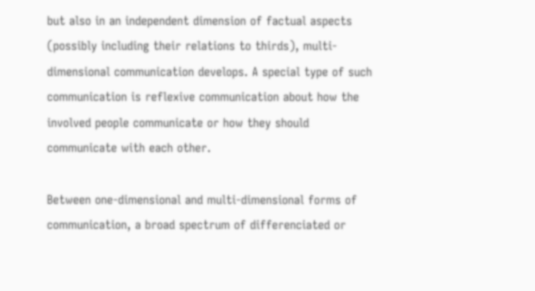but also in an independent dimension of factual aspects (possibly including their relations to thirds), multi-dimensional communication develops. A special type of such communication is reflexive communication about how the involved people communicate or how they should communicate with each other.

Between one-dimensional and multi-dimensional forms of communication, a broad spectrum of differenciated or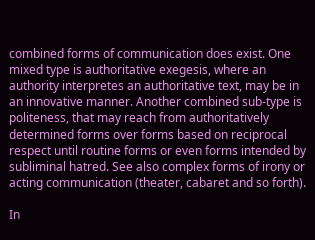combined forms of communication does exist. One mixed type is authoritative exegesis, where an authority interpretes an authoritative text, may be in an innovative manner. Another combined sub-type is politeness, that may reach from authoritatively determined forms over forms based on reciprocal respect until routine forms or even forms intended by subliminal hatred. See also complex forms of irony or acting communication (theater, cabaret and so forth).

In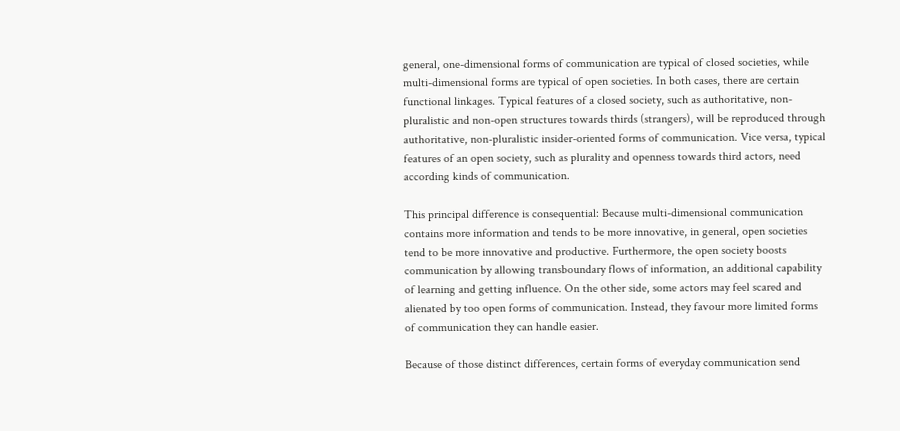general, one-dimensional forms of communication are typical of closed societies, while multi-dimensional forms are typical of open societies. In both cases, there are certain functional linkages. Typical features of a closed society, such as authoritative, non-pluralistic and non-open structures towards thirds (strangers), will be reproduced through authoritative, non-pluralistic insider-oriented forms of communication. Vice versa, typical features of an open society, such as plurality and openness towards third actors, need according kinds of communication.

This principal difference is consequential: Because multi-dimensional communication contains more information and tends to be more innovative, in general, open societies tend to be more innovative and productive. Furthermore, the open society boosts communication by allowing transboundary flows of information, an additional capability of learning and getting influence. On the other side, some actors may feel scared and alienated by too open forms of communication. Instead, they favour more limited forms of communication they can handle easier.

Because of those distinct differences, certain forms of everyday communication send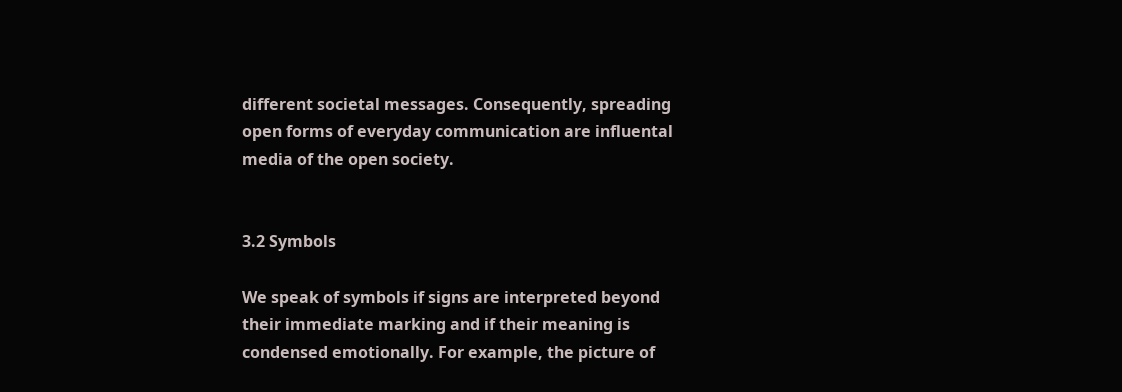different societal messages. Consequently, spreading open forms of everyday communication are influental media of the open society.


3.2 Symbols

We speak of symbols if signs are interpreted beyond their immediate marking and if their meaning is condensed emotionally. For example, the picture of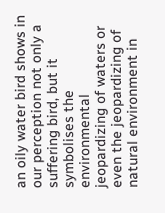an oily water bird shows in our perception not only a suffering bird, but it symbolises the environmental jeopardizing of waters or even the jeopardizing of natural environment in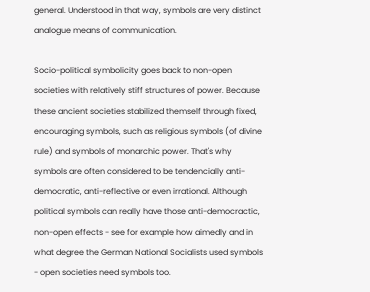general. Understood in that way, symbols are very distinct analogue means of communication.

Socio-political symbolicity goes back to non-open societies with relatively stiff structures of power. Because these ancient societies stabilized themself through fixed, encouraging symbols, such as religious symbols (of divine rule) and symbols of monarchic power. That's why symbols are often considered to be tendencially anti-democratic, anti-reflective or even irrational. Although political symbols can really have those anti-democractic, non-open effects - see for example how aimedly and in what degree the German National Socialists used symbols - open societies need symbols too.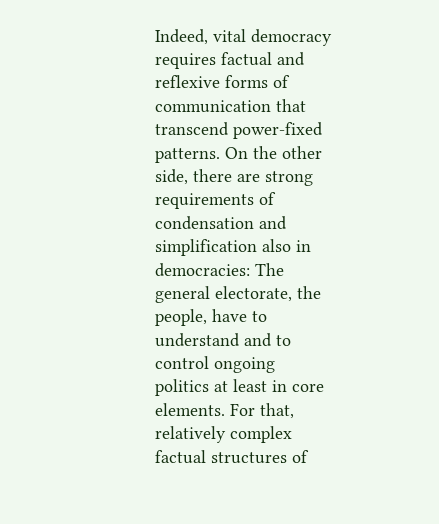Indeed, vital democracy requires factual and reflexive forms of communication that transcend power-fixed patterns. On the other side, there are strong requirements of condensation and simplification also in democracies: The general electorate, the people, have to understand and to control ongoing politics at least in core elements. For that, relatively complex factual structures of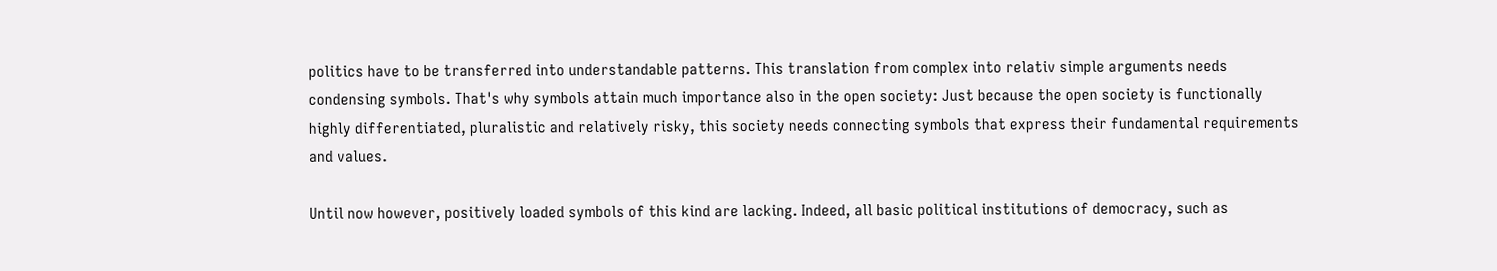politics have to be transferred into understandable patterns. This translation from complex into relativ simple arguments needs condensing symbols. That's why symbols attain much importance also in the open society: Just because the open society is functionally highly differentiated, pluralistic and relatively risky, this society needs connecting symbols that express their fundamental requirements and values.

Until now however, positively loaded symbols of this kind are lacking. Indeed, all basic political institutions of democracy, such as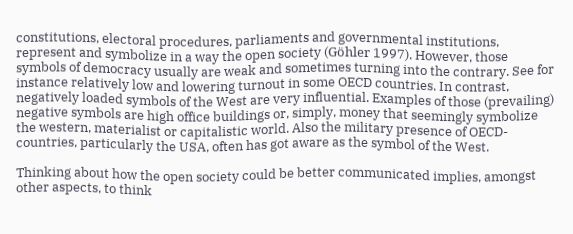constitutions, electoral procedures, parliaments and governmental institutions, represent and symbolize in a way the open society (Göhler 1997). However, those symbols of democracy usually are weak and sometimes turning into the contrary. See for instance relatively low and lowering turnout in some OECD countries. In contrast, negatively loaded symbols of the West are very influential. Examples of those (prevailing) negative symbols are high office buildings or, simply, money that seemingly symbolize the western, materialist or capitalistic world. Also the military presence of OECD-countries, particularly the USA, often has got aware as the symbol of the West.

Thinking about how the open society could be better communicated implies, amongst other aspects, to think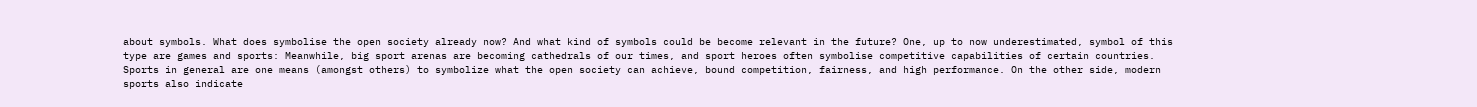about symbols. What does symbolise the open society already now? And what kind of symbols could be become relevant in the future? One, up to now underestimated, symbol of this type are games and sports: Meanwhile, big sport arenas are becoming cathedrals of our times, and sport heroes often symbolise competitive capabilities of certain countries. Sports in general are one means (amongst others) to symbolize what the open society can achieve, bound competition, fairness, and high performance. On the other side, modern sports also indicate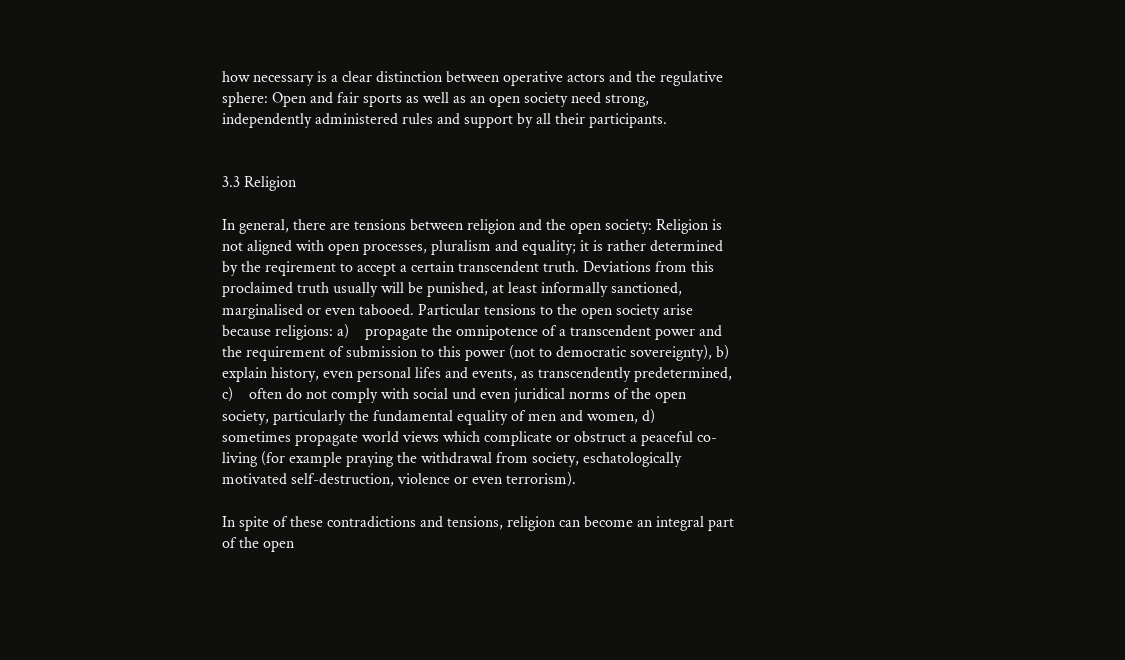how necessary is a clear distinction between operative actors and the regulative sphere: Open and fair sports as well as an open society need strong, independently administered rules and support by all their participants.


3.3 Religion

In general, there are tensions between religion and the open society: Religion is not aligned with open processes, pluralism and equality; it is rather determined by the reqirement to accept a certain transcendent truth. Deviations from this proclaimed truth usually will be punished, at least informally sanctioned, marginalised or even tabooed. Particular tensions to the open society arise because religions: a)    propagate the omnipotence of a transcendent power and the requirement of submission to this power (not to democratic sovereignty), b)    explain history, even personal lifes and events, as transcendently predetermined, c)    often do not comply with social und even juridical norms of the open society, particularly the fundamental equality of men and women, d)    sometimes propagate world views which complicate or obstruct a peaceful co-living (for example praying the withdrawal from society, eschatologically motivated self-destruction, violence or even terrorism).

In spite of these contradictions and tensions, religion can become an integral part of the open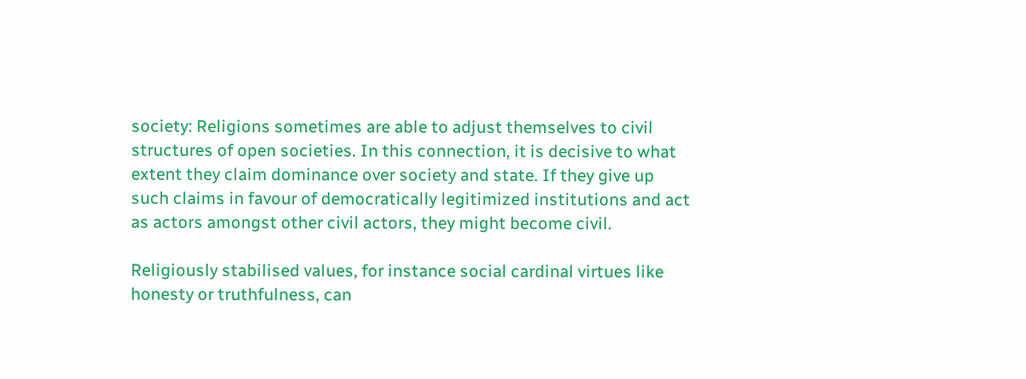society: Religions sometimes are able to adjust themselves to civil structures of open societies. In this connection, it is decisive to what extent they claim dominance over society and state. If they give up such claims in favour of democratically legitimized institutions and act as actors amongst other civil actors, they might become civil.

Religiously stabilised values, for instance social cardinal virtues like honesty or truthfulness, can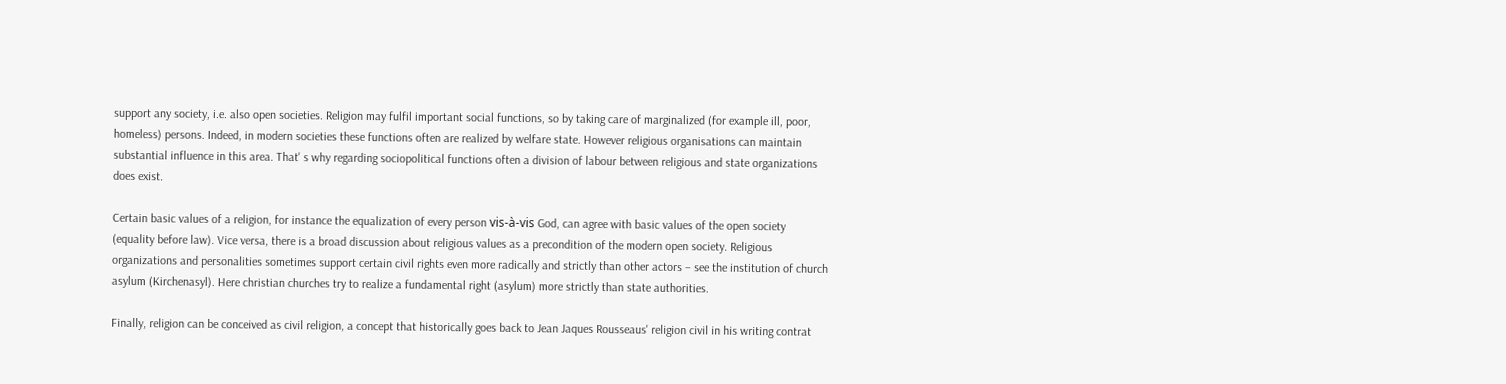support any society, i.e. also open societies. Religion may fulfil important social functions, so by taking care of marginalized (for example ill, poor, homeless) persons. Indeed, in modern societies these functions often are realized by welfare state. However religious organisations can maintain substantial influence in this area. That' s why regarding sociopolitical functions often a division of labour between religious and state organizations does exist.

Certain basic values of a religion, for instance the equalization of every person vis-à-vis God, can agree with basic values of the open society (equality before law). Vice versa, there is a broad discussion about religious values as a precondition of the modern open society. Religious organizations and personalities sometimes support certain civil rights even more radically and strictly than other actors – see the institution of church asylum (Kirchenasyl). Here christian churches try to realize a fundamental right (asylum) more strictly than state authorities.

Finally, religion can be conceived as civil religion, a concept that historically goes back to Jean Jaques Rousseaus' religion civil in his writing contrat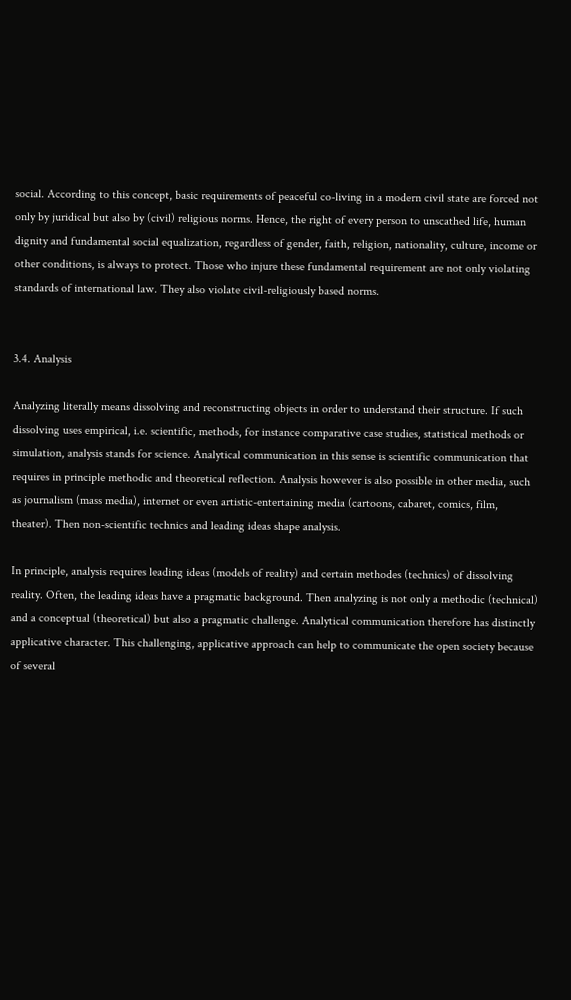social. According to this concept, basic requirements of peaceful co-living in a modern civil state are forced not only by juridical but also by (civil) religious norms. Hence, the right of every person to unscathed life, human dignity and fundamental social equalization, regardless of gender, faith, religion, nationality, culture, income or other conditions, is always to protect. Those who injure these fundamental requirement are not only violating standards of international law. They also violate civil-religiously based norms.


3.4. Analysis

Analyzing literally means dissolving and reconstructing objects in order to understand their structure. If such dissolving uses empirical, i.e. scientific, methods, for instance comparative case studies, statistical methods or simulation, analysis stands for science. Analytical communication in this sense is scientific communication that requires in principle methodic and theoretical reflection. Analysis however is also possible in other media, such as journalism (mass media), internet or even artistic-entertaining media (cartoons, cabaret, comics, film, theater). Then non-scientific technics and leading ideas shape analysis.

In principle, analysis requires leading ideas (models of reality) and certain methodes (technics) of dissolving reality. Often, the leading ideas have a pragmatic background. Then analyzing is not only a methodic (technical) and a conceptual (theoretical) but also a pragmatic challenge. Analytical communication therefore has distinctly applicative character. This challenging, applicative approach can help to communicate the open society because of several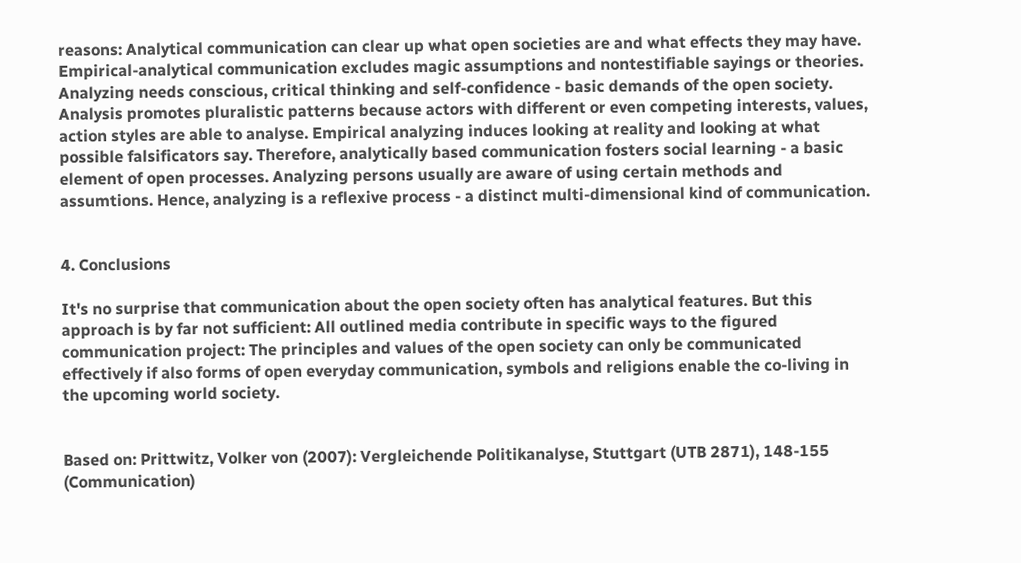reasons: Analytical communication can clear up what open societies are and what effects they may have. Empirical-analytical communication excludes magic assumptions and nontestifiable sayings or theories. Analyzing needs conscious, critical thinking and self-confidence - basic demands of the open society. Analysis promotes pluralistic patterns because actors with different or even competing interests, values, action styles are able to analyse. Empirical analyzing induces looking at reality and looking at what possible falsificators say. Therefore, analytically based communication fosters social learning - a basic element of open processes. Analyzing persons usually are aware of using certain methods and assumtions. Hence, analyzing is a reflexive process - a distinct multi-dimensional kind of communication.


4. Conclusions

It's no surprise that communication about the open society often has analytical features. But this approach is by far not sufficient: All outlined media contribute in specific ways to the figured communication project: The principles and values of the open society can only be communicated effectively if also forms of open everyday communication, symbols and religions enable the co-living in the upcoming world society.


Based on: Prittwitz, Volker von (2007): Vergleichende Politikanalyse, Stuttgart (UTB 2871), 148-155 (Communication)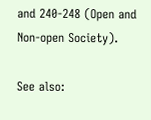and 240-248 (Open and Non-open Society).

See also: